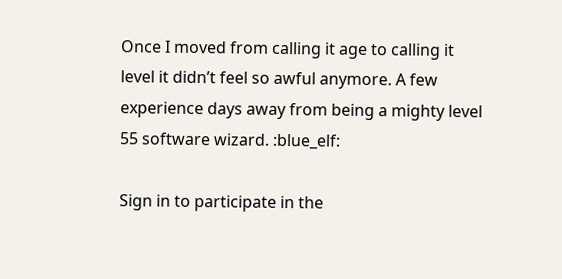Once I moved from calling it age to calling it level it didn’t feel so awful anymore. A few experience days away from being a mighty level 55 software wizard. :blue_elf:

Sign in to participate in the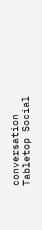conversation
Tabletop Social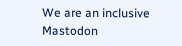We are an inclusive Mastodon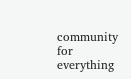community for everything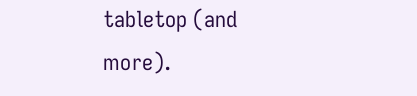tabletop (and more).